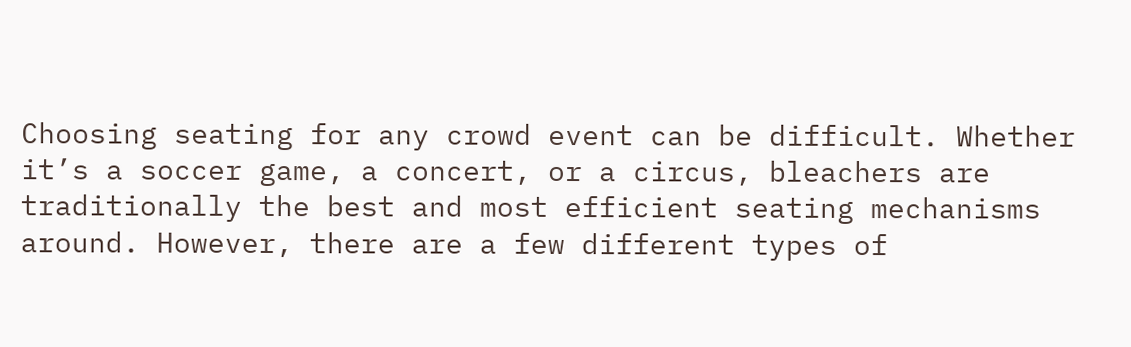Choosing seating for any crowd event can be difficult. Whether it’s a soccer game, a concert, or a circus, bleachers are traditionally the best and most efficient seating mechanisms around. However, there are a few different types of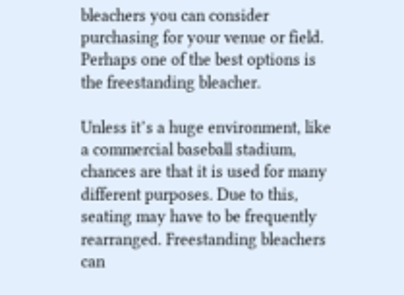bleachers you can consider purchasing for your venue or field. Perhaps one of the best options is the freestanding bleacher.

Unless it’s a huge environment, like a commercial baseball stadium, chances are that it is used for many different purposes. Due to this, seating may have to be frequently rearranged. Freestanding bleachers can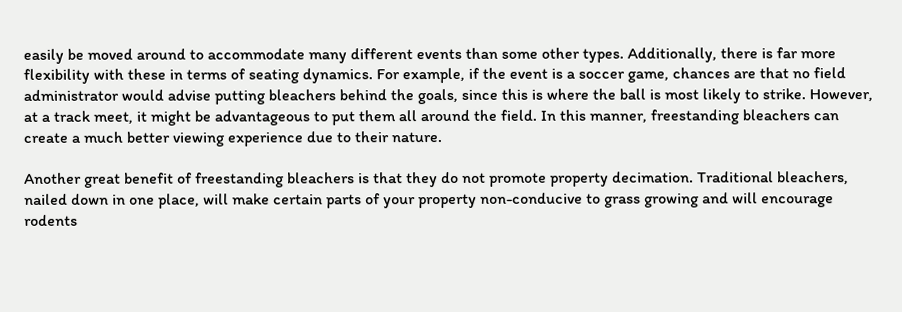easily be moved around to accommodate many different events than some other types. Additionally, there is far more flexibility with these in terms of seating dynamics. For example, if the event is a soccer game, chances are that no field administrator would advise putting bleachers behind the goals, since this is where the ball is most likely to strike. However, at a track meet, it might be advantageous to put them all around the field. In this manner, freestanding bleachers can create a much better viewing experience due to their nature.

Another great benefit of freestanding bleachers is that they do not promote property decimation. Traditional bleachers, nailed down in one place, will make certain parts of your property non-conducive to grass growing and will encourage rodents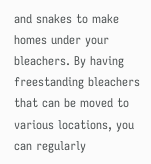and snakes to make homes under your bleachers. By having freestanding bleachers that can be moved to various locations, you can regularly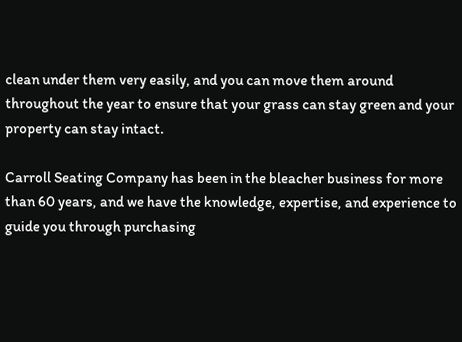clean under them very easily, and you can move them around throughout the year to ensure that your grass can stay green and your property can stay intact.

Carroll Seating Company has been in the bleacher business for more than 60 years, and we have the knowledge, expertise, and experience to guide you through purchasing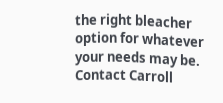the right bleacher option for whatever your needs may be. Contact Carroll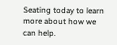Seating today to learn more about how we can help.